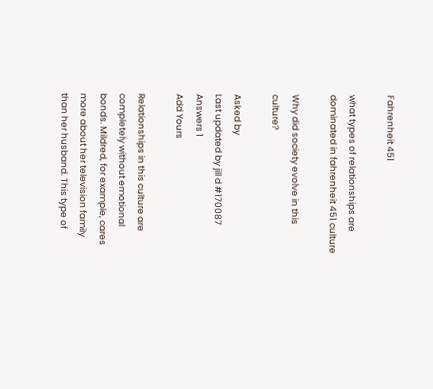Fahrenheit 451

what types of relationships are dominated in fahrenheit 451 culture

Why did society evolve in this culture?

Asked by
Last updated by jill d #170087
Answers 1
Add Yours

Relationships in this culture are completely without emotional bonds. Mildred, for example, cares more about her television family than her husband. This type of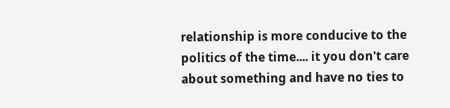relationship is more conducive to the politics of the time.... it you don't care about something and have no ties to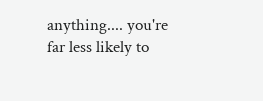anything.... you're far less likely to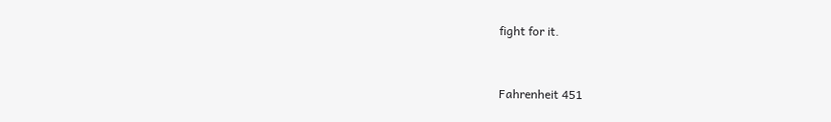fight for it.


Fahrenheit 451